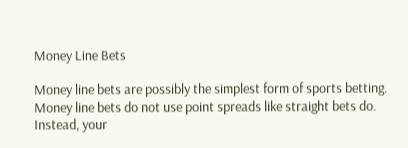Money Line Bets

Money line bets are possibly the simplest form of sports betting. Money line bets do not use point spreads like straight bets do. Instead, your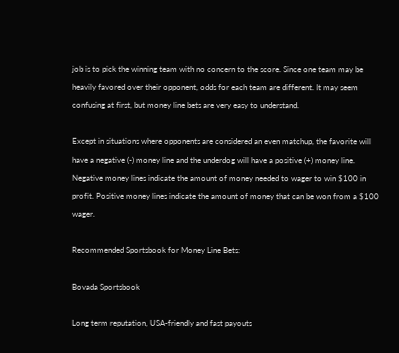job is to pick the winning team with no concern to the score. Since one team may be heavily favored over their opponent, odds for each team are different. It may seem confusing at first, but money line bets are very easy to understand.

Except in situations where opponents are considered an even matchup, the favorite will have a negative (-) money line and the underdog will have a positive (+) money line. Negative money lines indicate the amount of money needed to wager to win $100 in profit. Positive money lines indicate the amount of money that can be won from a $100 wager.

Recommended Sportsbook for Money Line Bets:

Bovada Sportsbook

Long term reputation, USA-friendly and fast payouts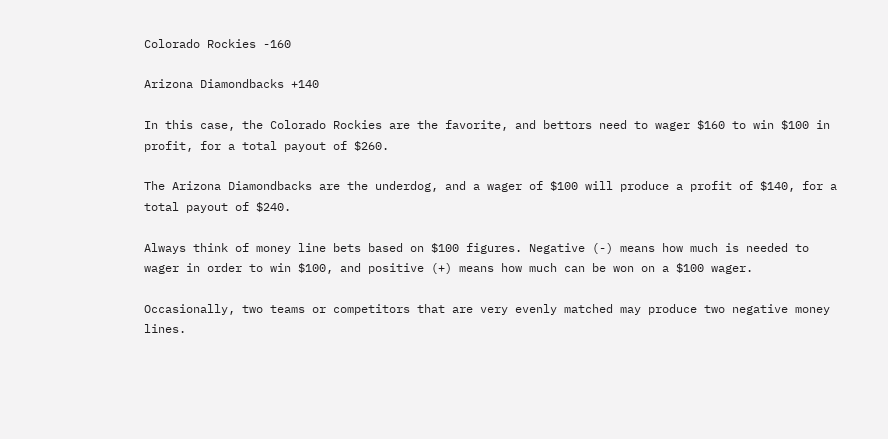Colorado Rockies -160

Arizona Diamondbacks +140

In this case, the Colorado Rockies are the favorite, and bettors need to wager $160 to win $100 in profit, for a total payout of $260.

The Arizona Diamondbacks are the underdog, and a wager of $100 will produce a profit of $140, for a total payout of $240.

Always think of money line bets based on $100 figures. Negative (-) means how much is needed to wager in order to win $100, and positive (+) means how much can be won on a $100 wager.

Occasionally, two teams or competitors that are very evenly matched may produce two negative money lines.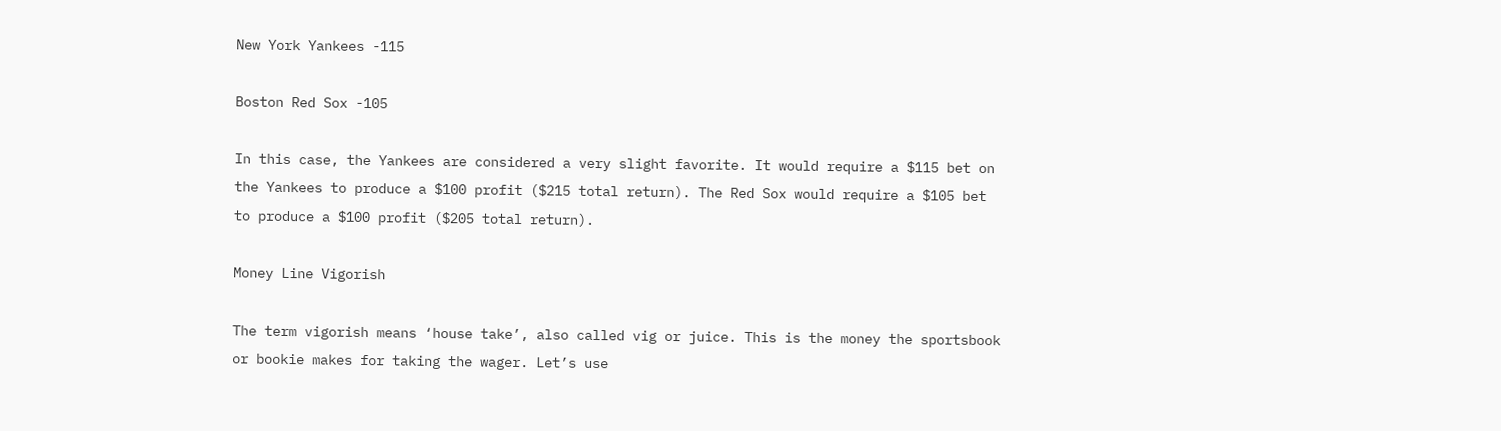New York Yankees -115

Boston Red Sox -105

In this case, the Yankees are considered a very slight favorite. It would require a $115 bet on the Yankees to produce a $100 profit ($215 total return). The Red Sox would require a $105 bet to produce a $100 profit ($205 total return).

Money Line Vigorish

The term vigorish means ‘house take’, also called vig or juice. This is the money the sportsbook or bookie makes for taking the wager. Let’s use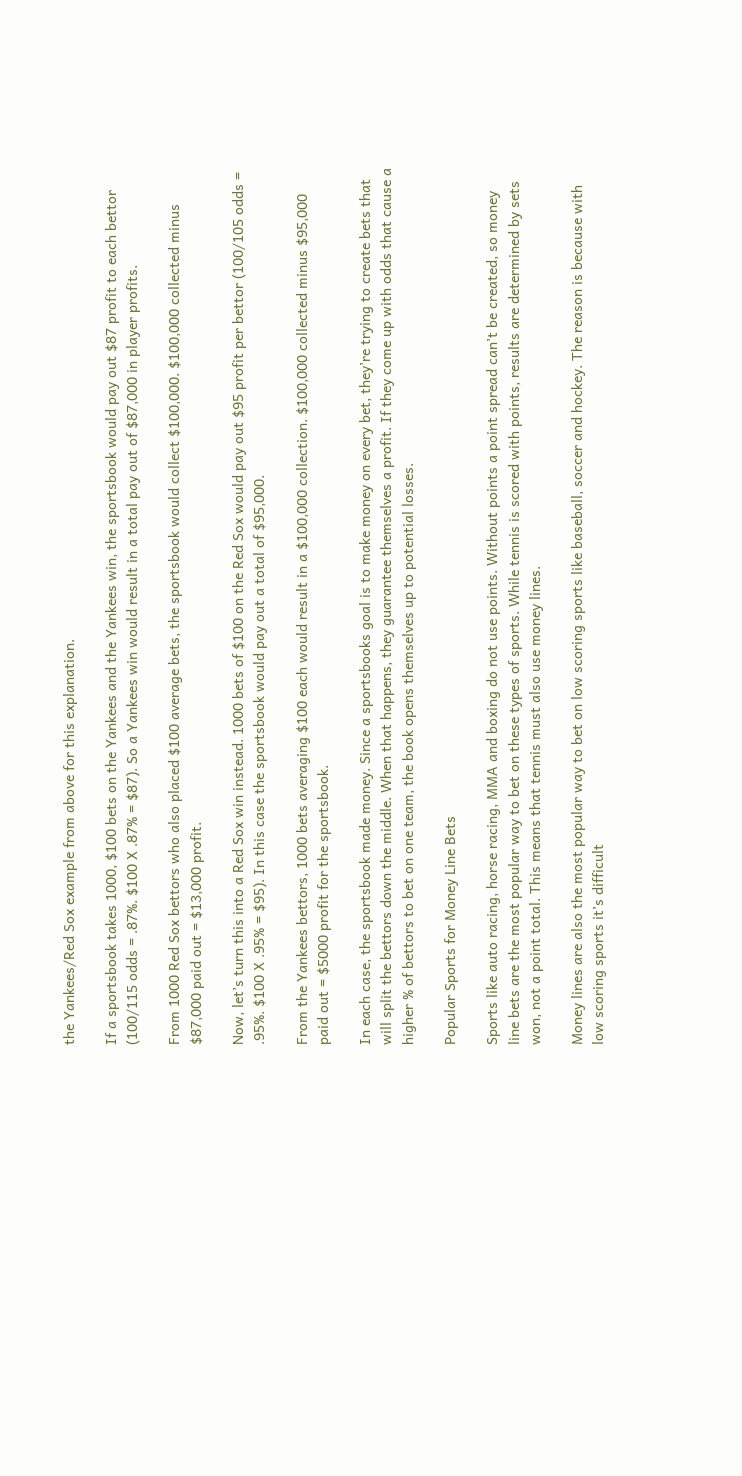the Yankees/Red Sox example from above for this explanation.

If a sportsbook takes 1000, $100 bets on the Yankees and the Yankees win, the sportsbook would pay out $87 profit to each bettor (100/115 odds = .87%. $100 X .87% = $87). So a Yankees win would result in a total pay out of $87,000 in player profits.

From 1000 Red Sox bettors who also placed $100 average bets, the sportsbook would collect $100,000. $100,000 collected minus $87,000 paid out = $13,000 profit.

Now, let’s turn this into a Red Sox win instead. 1000 bets of $100 on the Red Sox would pay out $95 profit per bettor (100/105 odds = .95%. $100 X .95% = $95). In this case the sportsbook would pay out a total of $95,000.

From the Yankees bettors, 1000 bets averaging $100 each would result in a $100,000 collection. $100,000 collected minus $95,000 paid out = $5000 profit for the sportsbook.

In each case, the sportsbook made money. Since a sportsbooks goal is to make money on every bet, they’re trying to create bets that will split the bettors down the middle. When that happens, they guarantee themselves a profit. If they come up with odds that cause a higher % of bettors to bet on one team, the book opens themselves up to potential losses.

Popular Sports for Money Line Bets

Sports like auto racing, horse racing, MMA and boxing do not use points. Without points a point spread can’t be created, so money line bets are the most popular way to bet on these types of sports. While tennis is scored with points, results are determined by sets won, not a point total. This means that tennis must also use money lines.

Money lines are also the most popular way to bet on low scoring sports like baseball, soccer and hockey. The reason is because with low scoring sports it’s difficult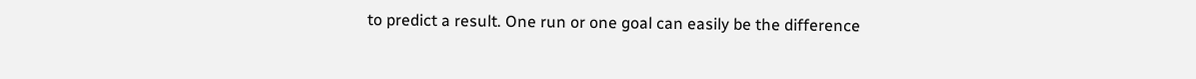to predict a result. One run or one goal can easily be the difference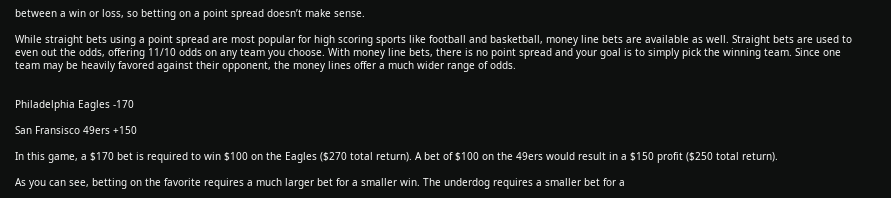between a win or loss, so betting on a point spread doesn’t make sense.

While straight bets using a point spread are most popular for high scoring sports like football and basketball, money line bets are available as well. Straight bets are used to even out the odds, offering 11/10 odds on any team you choose. With money line bets, there is no point spread and your goal is to simply pick the winning team. Since one team may be heavily favored against their opponent, the money lines offer a much wider range of odds.


Philadelphia Eagles -170

San Fransisco 49ers +150

In this game, a $170 bet is required to win $100 on the Eagles ($270 total return). A bet of $100 on the 49ers would result in a $150 profit ($250 total return).

As you can see, betting on the favorite requires a much larger bet for a smaller win. The underdog requires a smaller bet for a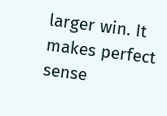larger win. It makes perfect sense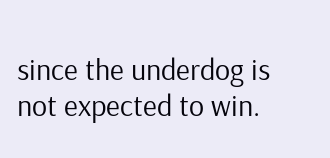since the underdog is not expected to win.